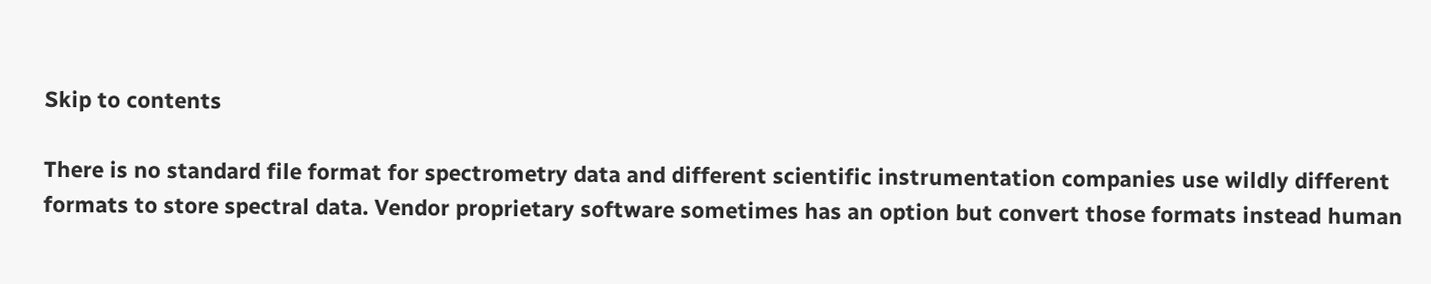Skip to contents

There is no standard file format for spectrometry data and different scientific instrumentation companies use wildly different formats to store spectral data. Vendor proprietary software sometimes has an option but convert those formats instead human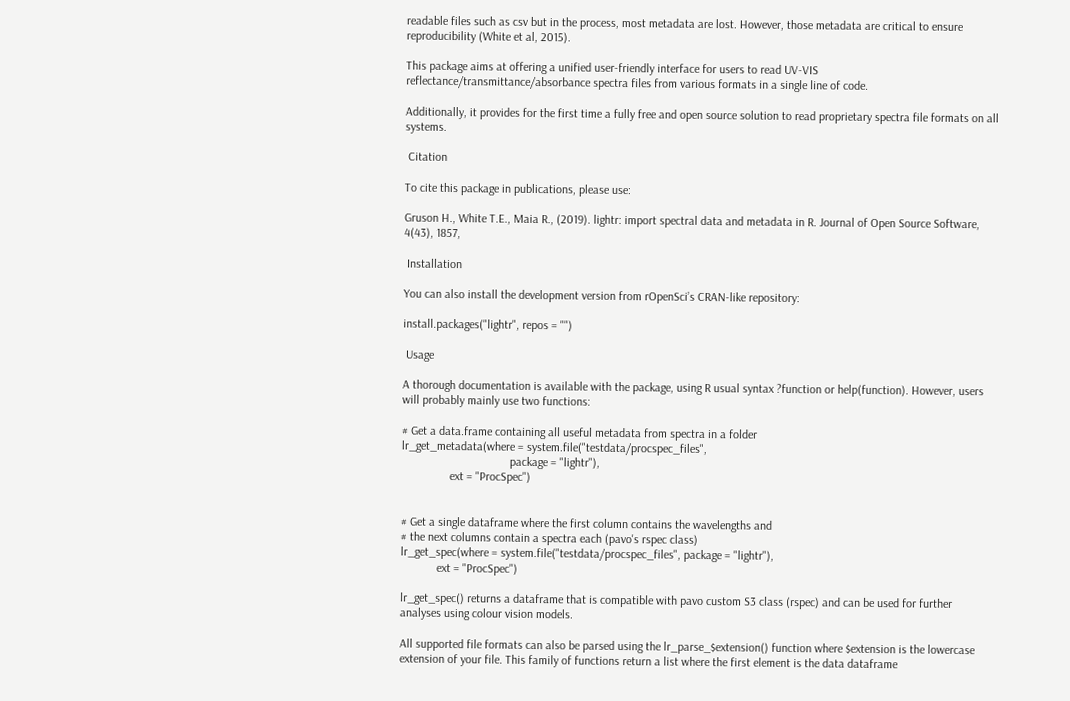readable files such as csv but in the process, most metadata are lost. However, those metadata are critical to ensure reproducibility (White et al, 2015).

This package aims at offering a unified user-friendly interface for users to read UV-VIS reflectance/transmittance/absorbance spectra files from various formats in a single line of code.

Additionally, it provides for the first time a fully free and open source solution to read proprietary spectra file formats on all systems.

 Citation

To cite this package in publications, please use:

Gruson H., White T.E., Maia R., (2019). lightr: import spectral data and metadata in R. Journal of Open Source Software, 4(43), 1857,

 Installation

You can also install the development version from rOpenSci’s CRAN-like repository:

install.packages("lightr", repos = "")

 Usage

A thorough documentation is available with the package, using R usual syntax ?function or help(function). However, users will probably mainly use two functions:

# Get a data.frame containing all useful metadata from spectra in a folder
lr_get_metadata(where = system.file("testdata/procspec_files",
                                    package = "lightr"),
                ext = "ProcSpec")


# Get a single dataframe where the first column contains the wavelengths and
# the next columns contain a spectra each (pavo's rspec class)
lr_get_spec(where = system.file("testdata/procspec_files", package = "lightr"),
            ext = "ProcSpec")

lr_get_spec() returns a dataframe that is compatible with pavo custom S3 class (rspec) and can be used for further analyses using colour vision models.

All supported file formats can also be parsed using the lr_parse_$extension() function where $extension is the lowercase extension of your file. This family of functions return a list where the first element is the data dataframe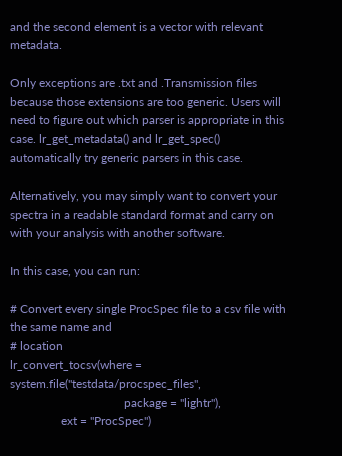and the second element is a vector with relevant metadata.

Only exceptions are .txt and .Transmission files because those extensions are too generic. Users will need to figure out which parser is appropriate in this case. lr_get_metadata() and lr_get_spec() automatically try generic parsers in this case.

Alternatively, you may simply want to convert your spectra in a readable standard format and carry on with your analysis with another software.

In this case, you can run:

# Convert every single ProcSpec file to a csv file with the same name and
# location
lr_convert_tocsv(where = system.file("testdata/procspec_files",
                                      package = "lightr"),
                 ext = "ProcSpec")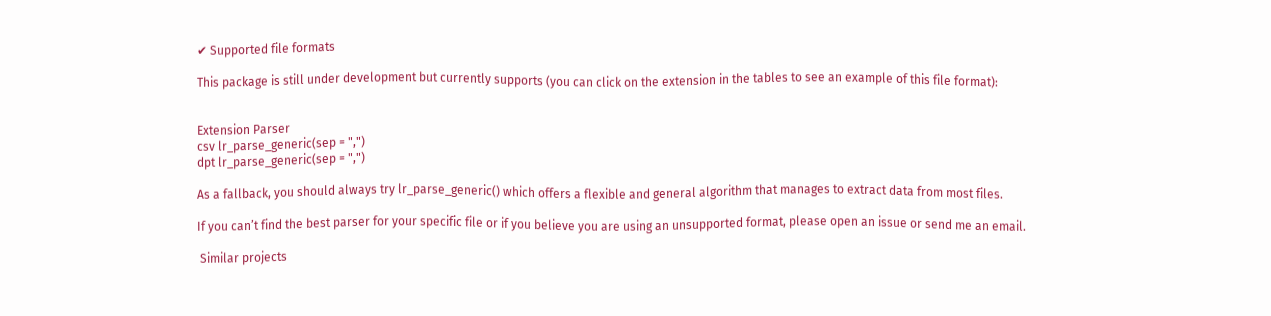✔ Supported file formats

This package is still under development but currently supports (you can click on the extension in the tables to see an example of this file format):


Extension Parser
csv lr_parse_generic(sep = ",")
dpt lr_parse_generic(sep = ",")

As a fallback, you should always try lr_parse_generic() which offers a flexible and general algorithm that manages to extract data from most files.

If you can’t find the best parser for your specific file or if you believe you are using an unsupported format, please open an issue or send me an email.

 Similar projects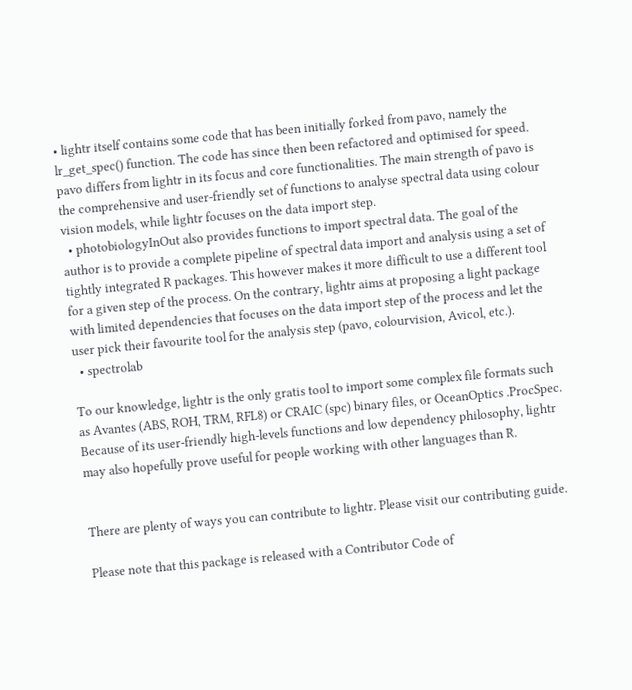• lightr itself contains some code that has been initially forked from pavo, namely the lr_get_spec() function. The code has since then been refactored and optimised for speed. pavo differs from lightr in its focus and core functionalities. The main strength of pavo is the comprehensive and user-friendly set of functions to analyse spectral data using colour vision models, while lightr focuses on the data import step.
  • photobiologyInOut also provides functions to import spectral data. The goal of the author is to provide a complete pipeline of spectral data import and analysis using a set of tightly integrated R packages. This however makes it more difficult to use a different tool for a given step of the process. On the contrary, lightr aims at proposing a light package with limited dependencies that focuses on the data import step of the process and let the user pick their favourite tool for the analysis step (pavo, colourvision, Avicol, etc.).
  • spectrolab

To our knowledge, lightr is the only gratis tool to import some complex file formats such as Avantes (ABS, ROH, TRM, RFL8) or CRAIC (spc) binary files, or OceanOptics .ProcSpec. Because of its user-friendly high-levels functions and low dependency philosophy, lightr may also hopefully prove useful for people working with other languages than R.


There are plenty of ways you can contribute to lightr. Please visit our contributing guide.

Please note that this package is released with a Contributor Code of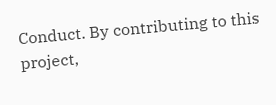Conduct. By contributing to this project,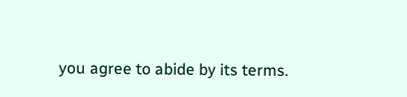you agree to abide by its terms.